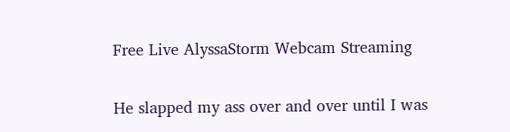Free Live AlyssaStorm Webcam Streaming

He slapped my ass over and over until I was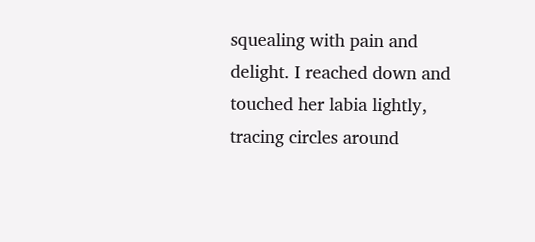squealing with pain and delight. I reached down and touched her labia lightly, tracing circles around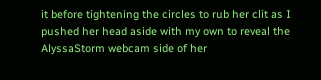it before tightening the circles to rub her clit as I pushed her head aside with my own to reveal the AlyssaStorm webcam side of her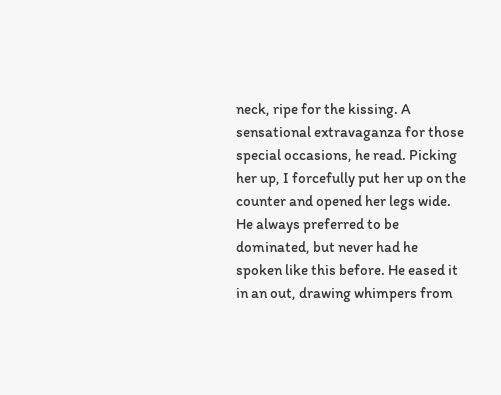neck, ripe for the kissing. A sensational extravaganza for those special occasions, he read. Picking her up, I forcefully put her up on the counter and opened her legs wide. He always preferred to be dominated, but never had he spoken like this before. He eased it in an out, drawing whimpers from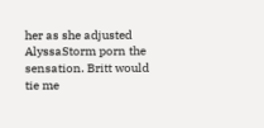her as she adjusted AlyssaStorm porn the sensation. Britt would tie me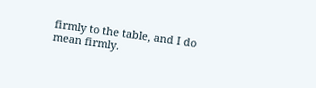firmly to the table, and I do mean firmly.